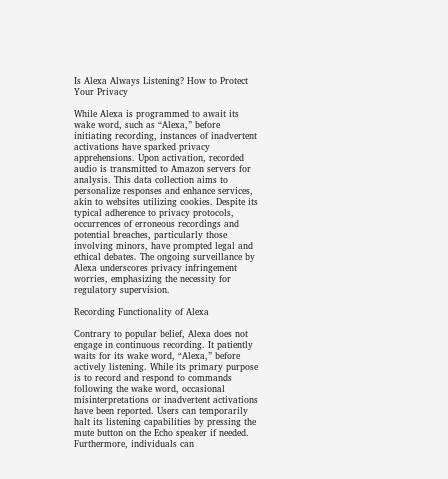Is Alexa Always Listening? How to Protect Your Privacy

While Alexa is programmed to await its wake word, such as “Alexa,” before initiating recording, instances of inadvertent activations have sparked privacy apprehensions. Upon activation, recorded audio is transmitted to Amazon servers for analysis. This data collection aims to personalize responses and enhance services, akin to websites utilizing cookies. Despite its typical adherence to privacy protocols, occurrences of erroneous recordings and potential breaches, particularly those involving minors, have prompted legal and ethical debates. The ongoing surveillance by Alexa underscores privacy infringement worries, emphasizing the necessity for regulatory supervision.

Recording Functionality of Alexa

Contrary to popular belief, Alexa does not engage in continuous recording. It patiently waits for its wake word, “Alexa,” before actively listening. While its primary purpose is to record and respond to commands following the wake word, occasional misinterpretations or inadvertent activations have been reported. Users can temporarily halt its listening capabilities by pressing the mute button on the Echo speaker if needed. Furthermore, individuals can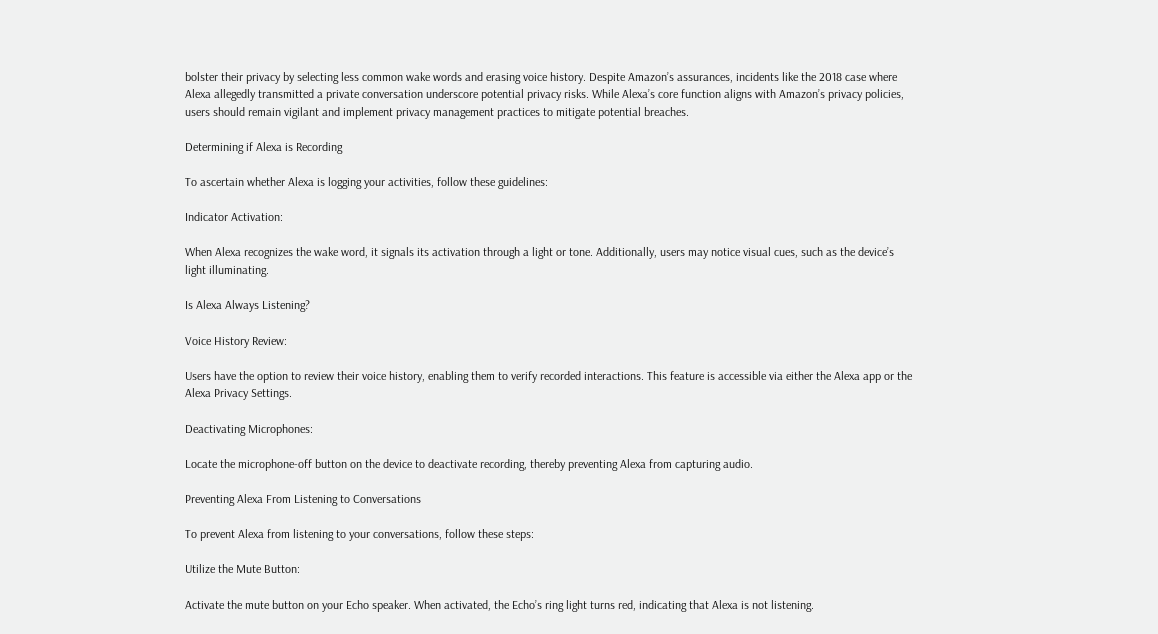bolster their privacy by selecting less common wake words and erasing voice history. Despite Amazon’s assurances, incidents like the 2018 case where Alexa allegedly transmitted a private conversation underscore potential privacy risks. While Alexa’s core function aligns with Amazon’s privacy policies, users should remain vigilant and implement privacy management practices to mitigate potential breaches.

Determining if Alexa is Recording

To ascertain whether Alexa is logging your activities, follow these guidelines:

Indicator Activation:

When Alexa recognizes the wake word, it signals its activation through a light or tone. Additionally, users may notice visual cues, such as the device’s light illuminating.

Is Alexa Always Listening?

Voice History Review:

Users have the option to review their voice history, enabling them to verify recorded interactions. This feature is accessible via either the Alexa app or the Alexa Privacy Settings.

Deactivating Microphones:

Locate the microphone-off button on the device to deactivate recording, thereby preventing Alexa from capturing audio.

Preventing Alexa From Listening to Conversations

To prevent Alexa from listening to your conversations, follow these steps:

Utilize the Mute Button:

Activate the mute button on your Echo speaker. When activated, the Echo’s ring light turns red, indicating that Alexa is not listening.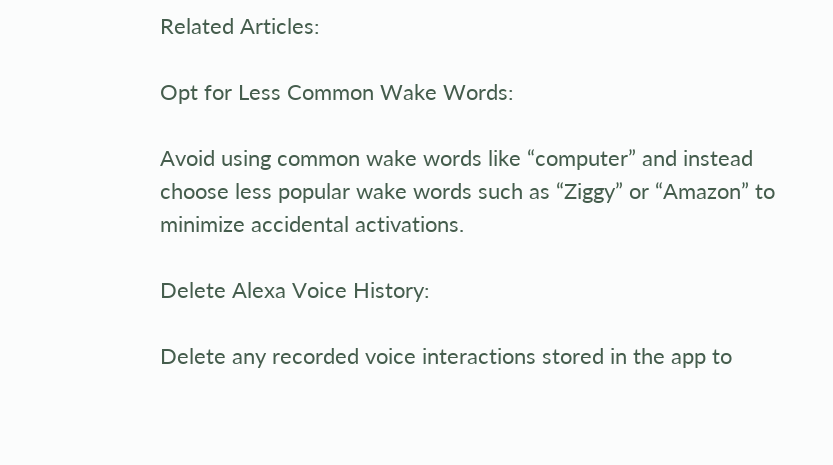Related Articles:

Opt for Less Common Wake Words:

Avoid using common wake words like “computer” and instead choose less popular wake words such as “Ziggy” or “Amazon” to minimize accidental activations.

Delete Alexa Voice History:

Delete any recorded voice interactions stored in the app to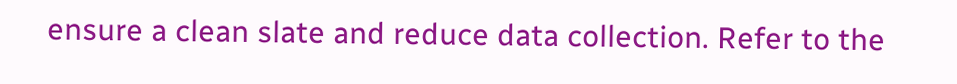ensure a clean slate and reduce data collection. Refer to the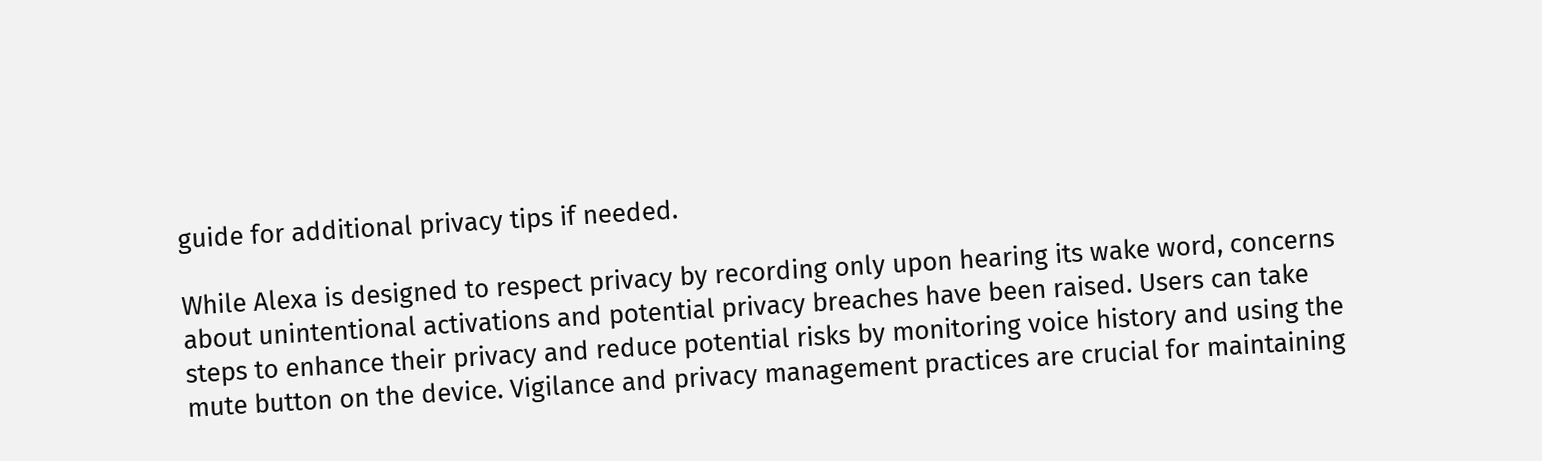guide for additional privacy tips if needed.

While Alexa is designed to respect privacy by recording only upon hearing its wake word, concerns about unintentional activations and potential privacy breaches have been raised. Users can take steps to enhance their privacy and reduce potential risks by monitoring voice history and using the mute button on the device. Vigilance and privacy management practices are crucial for maintaining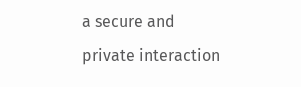a secure and private interaction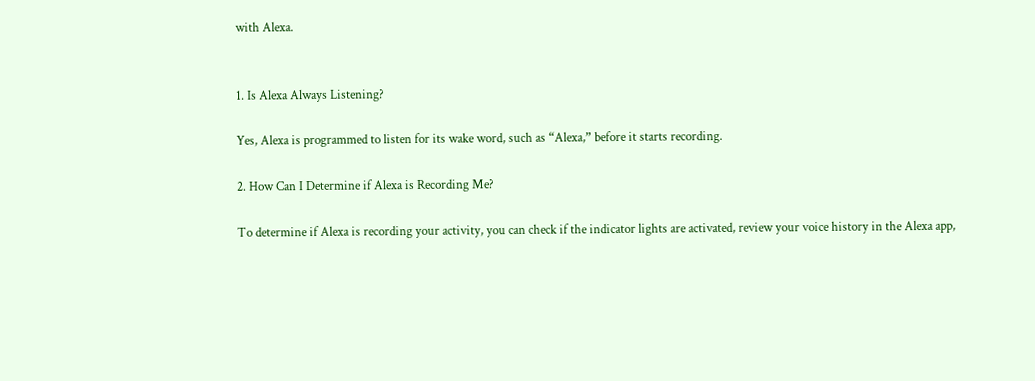with Alexa.


1. Is Alexa Always Listening?

Yes, Alexa is programmed to listen for its wake word, such as “Alexa,” before it starts recording.

2. How Can I Determine if Alexa is Recording Me?

To determine if Alexa is recording your activity, you can check if the indicator lights are activated, review your voice history in the Alexa app,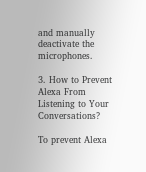and manually deactivate the microphones.

3. How to Prevent Alexa From Listening to Your Conversations?

To prevent Alexa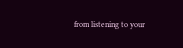from listening to your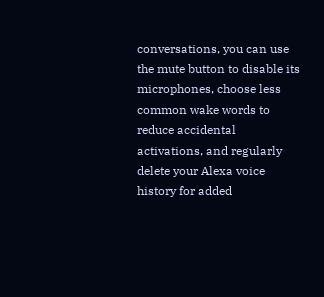conversations, you can use the mute button to disable its microphones, choose less common wake words to reduce accidental activations, and regularly delete your Alexa voice history for added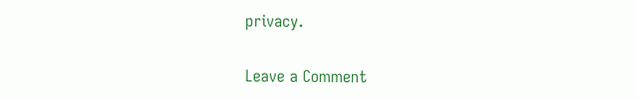privacy.

Leave a Comment